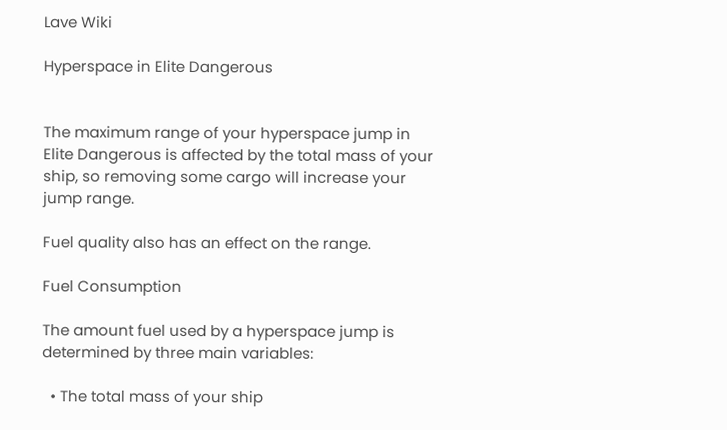Lave Wiki

Hyperspace in Elite Dangerous


The maximum range of your hyperspace jump in Elite Dangerous is affected by the total mass of your ship, so removing some cargo will increase your jump range.

Fuel quality also has an effect on the range.

Fuel Consumption

The amount fuel used by a hyperspace jump is determined by three main variables:

  • The total mass of your ship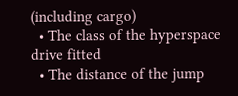(including cargo)
  • The class of the hyperspace drive fitted
  • The distance of the jump